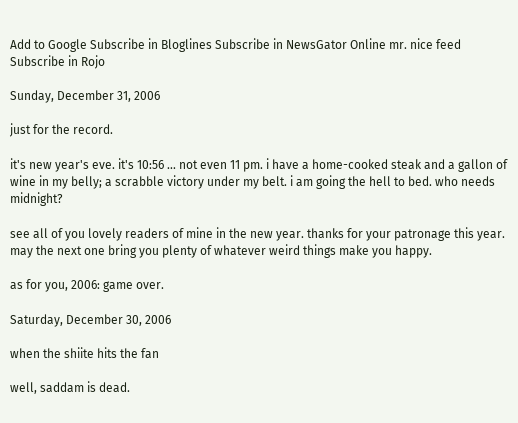Add to Google Subscribe in Bloglines Subscribe in NewsGator Online mr. nice feed Subscribe in Rojo

Sunday, December 31, 2006

just for the record.

it's new year's eve. it's 10:56 ... not even 11 pm. i have a home-cooked steak and a gallon of wine in my belly; a scrabble victory under my belt. i am going the hell to bed. who needs midnight?

see all of you lovely readers of mine in the new year. thanks for your patronage this year. may the next one bring you plenty of whatever weird things make you happy.

as for you, 2006: game over.

Saturday, December 30, 2006

when the shiite hits the fan

well, saddam is dead.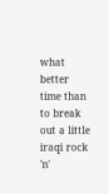what better time than to break out a little iraqi rock 'n'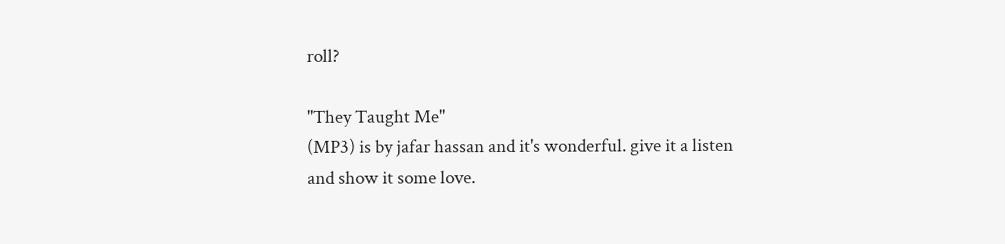roll?

"They Taught Me"
(MP3) is by jafar hassan and it's wonderful. give it a listen and show it some love.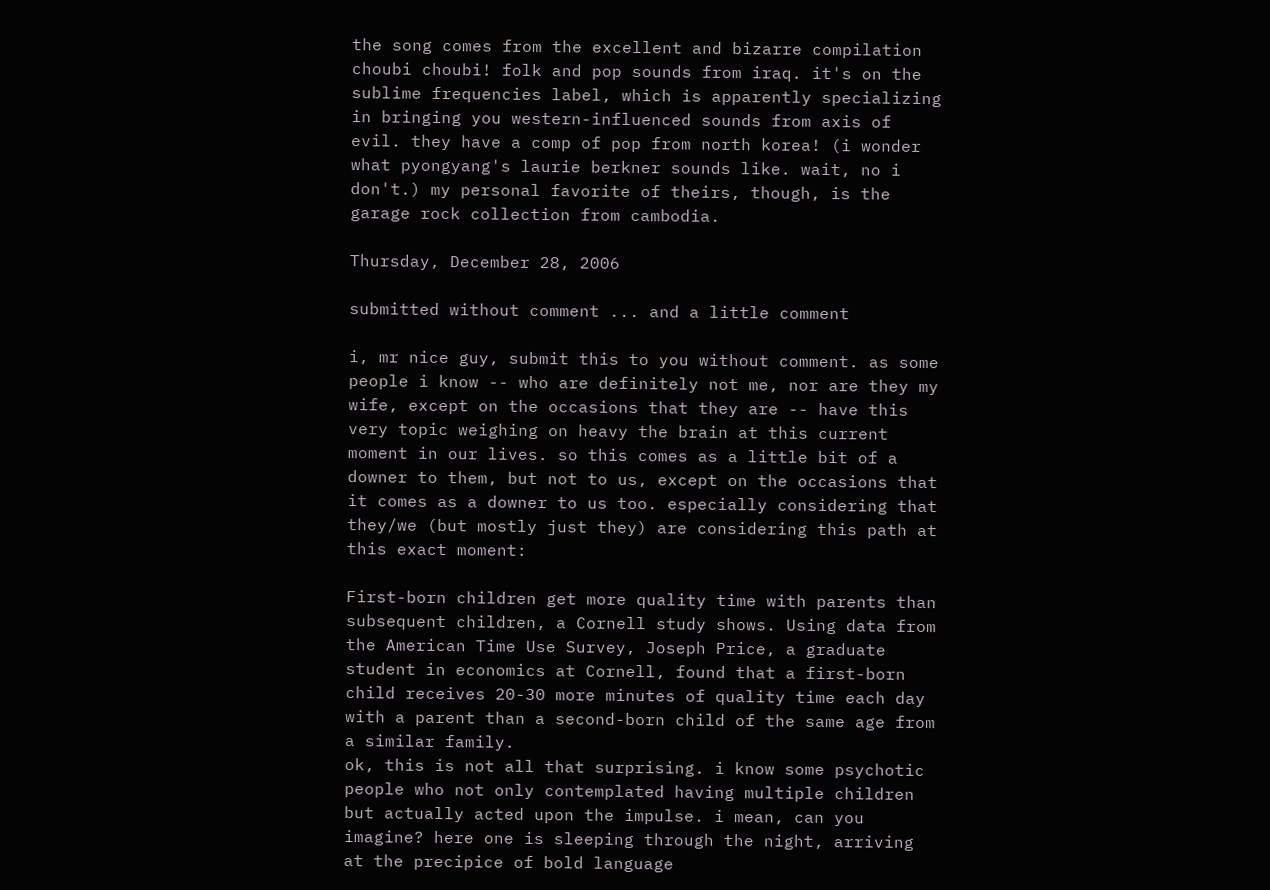the song comes from the excellent and bizarre compilation choubi choubi! folk and pop sounds from iraq. it's on the sublime frequencies label, which is apparently specializing in bringing you western-influenced sounds from axis of evil. they have a comp of pop from north korea! (i wonder what pyongyang's laurie berkner sounds like. wait, no i don't.) my personal favorite of theirs, though, is the garage rock collection from cambodia.

Thursday, December 28, 2006

submitted without comment ... and a little comment

i, mr nice guy, submit this to you without comment. as some people i know -- who are definitely not me, nor are they my wife, except on the occasions that they are -- have this very topic weighing on heavy the brain at this current moment in our lives. so this comes as a little bit of a downer to them, but not to us, except on the occasions that it comes as a downer to us too. especially considering that they/we (but mostly just they) are considering this path at this exact moment:

First-born children get more quality time with parents than subsequent children, a Cornell study shows. Using data from the American Time Use Survey, Joseph Price, a graduate student in economics at Cornell, found that a first-born child receives 20-30 more minutes of quality time each day with a parent than a second-born child of the same age from a similar family.
ok, this is not all that surprising. i know some psychotic people who not only contemplated having multiple children but actually acted upon the impulse. i mean, can you imagine? here one is sleeping through the night, arriving at the precipice of bold language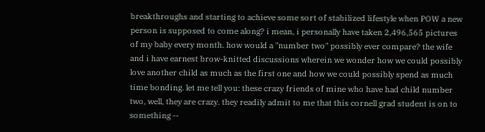breakthroughs and starting to achieve some sort of stabilized lifestyle when POW a new person is supposed to come along? i mean, i personally have taken 2,496,565 pictures of my baby every month. how would a "number two" possibly ever compare? the wife and i have earnest brow-knitted discussions wherein we wonder how we could possibly love another child as much as the first one and how we could possibly spend as much time bonding. let me tell you: these crazy friends of mine who have had child number two, well, they are crazy. they readily admit to me that this cornell grad student is on to something --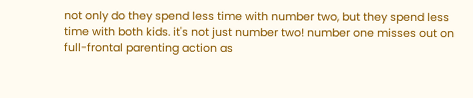not only do they spend less time with number two, but they spend less time with both kids. it's not just number two! number one misses out on full-frontal parenting action as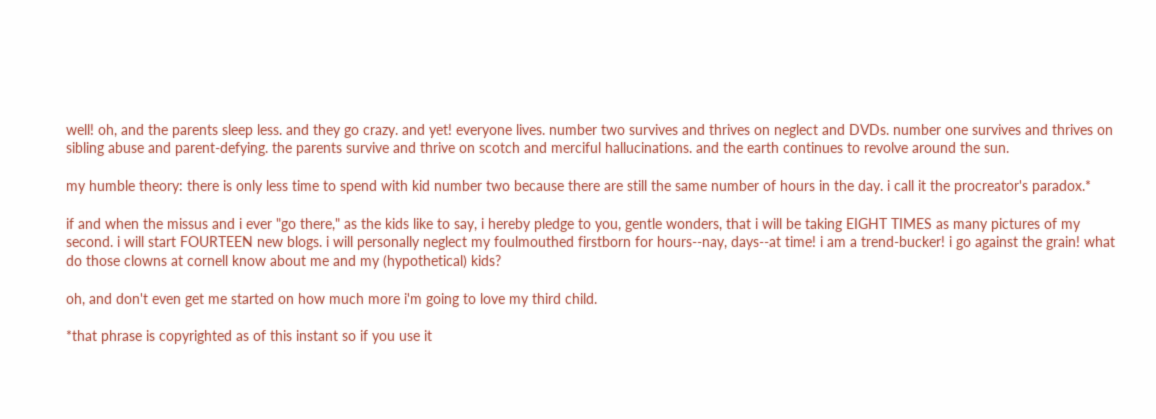well! oh, and the parents sleep less. and they go crazy. and yet! everyone lives. number two survives and thrives on neglect and DVDs. number one survives and thrives on sibling abuse and parent-defying. the parents survive and thrive on scotch and merciful hallucinations. and the earth continues to revolve around the sun.

my humble theory: there is only less time to spend with kid number two because there are still the same number of hours in the day. i call it the procreator's paradox.*

if and when the missus and i ever "go there," as the kids like to say, i hereby pledge to you, gentle wonders, that i will be taking EIGHT TIMES as many pictures of my second. i will start FOURTEEN new blogs. i will personally neglect my foulmouthed firstborn for hours--nay, days--at time! i am a trend-bucker! i go against the grain! what do those clowns at cornell know about me and my (hypothetical) kids?

oh, and don't even get me started on how much more i'm going to love my third child.

*that phrase is copyrighted as of this instant so if you use it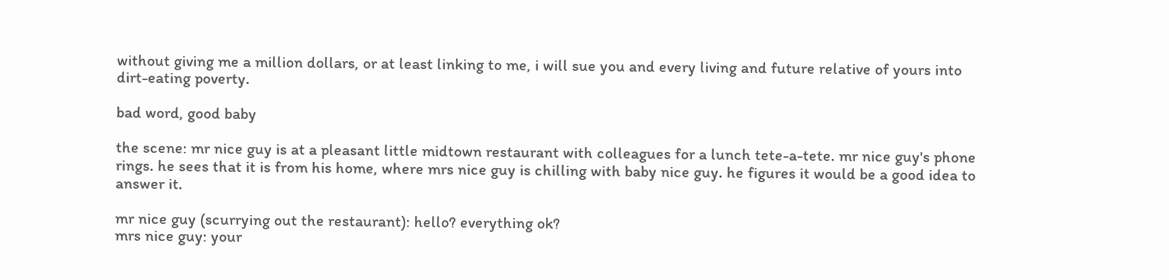without giving me a million dollars, or at least linking to me, i will sue you and every living and future relative of yours into dirt-eating poverty.

bad word, good baby

the scene: mr nice guy is at a pleasant little midtown restaurant with colleagues for a lunch tete-a-tete. mr nice guy's phone rings. he sees that it is from his home, where mrs nice guy is chilling with baby nice guy. he figures it would be a good idea to answer it.

mr nice guy (scurrying out the restaurant): hello? everything ok?
mrs nice guy: your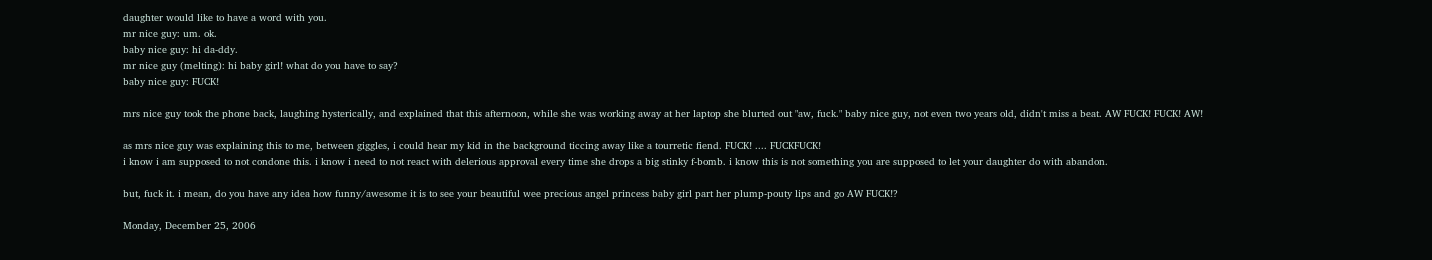daughter would like to have a word with you.
mr nice guy: um. ok.
baby nice guy: hi da-ddy.
mr nice guy (melting): hi baby girl! what do you have to say?
baby nice guy: FUCK!

mrs nice guy took the phone back, laughing hysterically, and explained that this afternoon, while she was working away at her laptop she blurted out "aw, fuck." baby nice guy, not even two years old, didn't miss a beat. AW FUCK! FUCK! AW!

as mrs nice guy was explaining this to me, between giggles, i could hear my kid in the background ticcing away like a tourretic fiend. FUCK! .... FUCKFUCK!
i know i am supposed to not condone this. i know i need to not react with delerious approval every time she drops a big stinky f-bomb. i know this is not something you are supposed to let your daughter do with abandon.

but, fuck it. i mean, do you have any idea how funny/awesome it is to see your beautiful wee precious angel princess baby girl part her plump-pouty lips and go AW FUCK!?

Monday, December 25, 2006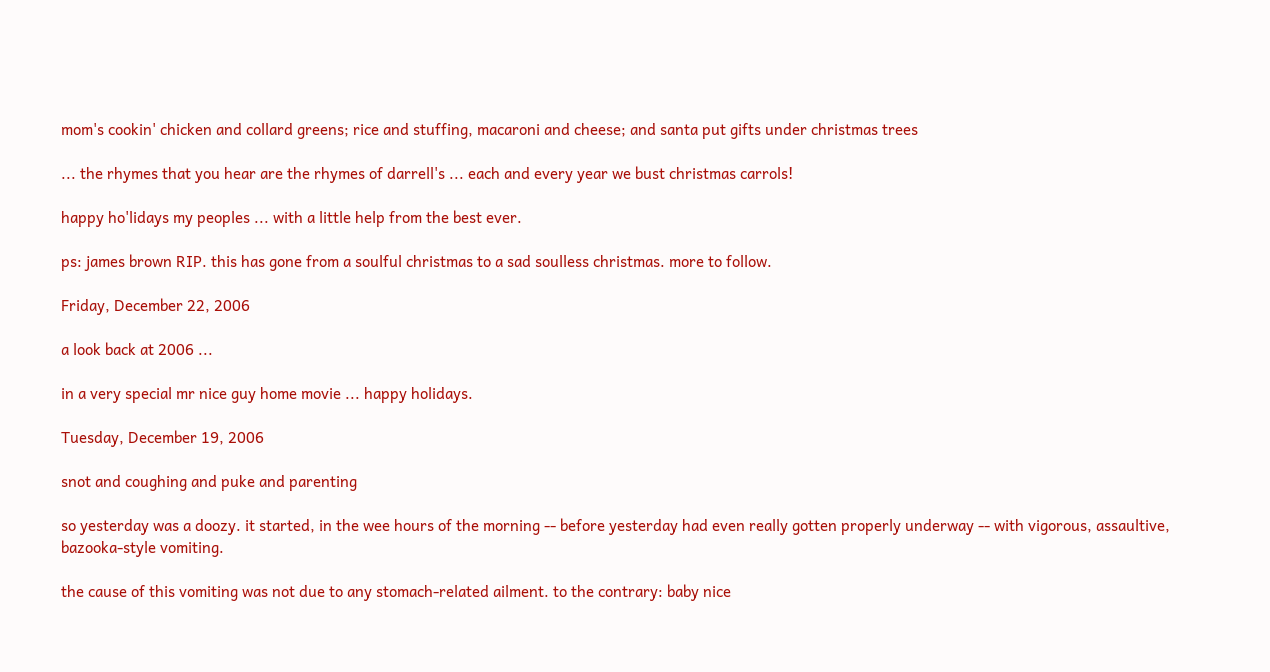mom's cookin' chicken and collard greens; rice and stuffing, macaroni and cheese; and santa put gifts under christmas trees

... the rhymes that you hear are the rhymes of darrell's ... each and every year we bust christmas carrols!

happy ho'lidays my peoples ... with a little help from the best ever.

ps: james brown RIP. this has gone from a soulful christmas to a sad soulless christmas. more to follow.

Friday, December 22, 2006

a look back at 2006 ...

in a very special mr nice guy home movie ... happy holidays.

Tuesday, December 19, 2006

snot and coughing and puke and parenting

so yesterday was a doozy. it started, in the wee hours of the morning -- before yesterday had even really gotten properly underway -- with vigorous, assaultive, bazooka-style vomiting.

the cause of this vomiting was not due to any stomach-related ailment. to the contrary: baby nice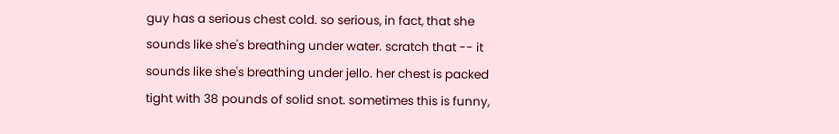guy has a serious chest cold. so serious, in fact, that she sounds like she's breathing under water. scratch that -- it sounds like she's breathing under jello. her chest is packed tight with 38 pounds of solid snot. sometimes this is funny,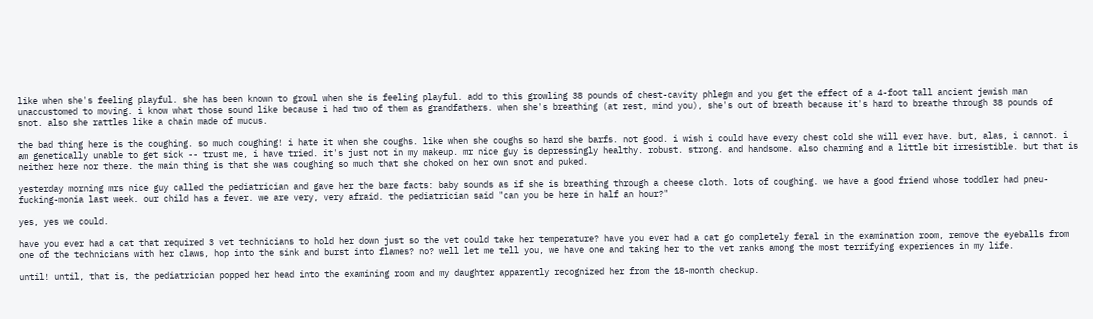like when she's feeling playful. she has been known to growl when she is feeling playful. add to this growling 38 pounds of chest-cavity phlegm and you get the effect of a 4-foot tall ancient jewish man unaccustomed to moving. i know what those sound like because i had two of them as grandfathers. when she's breathing (at rest, mind you), she's out of breath because it's hard to breathe through 38 pounds of snot. also she rattles like a chain made of mucus.

the bad thing here is the coughing. so much coughing! i hate it when she coughs. like when she coughs so hard she barfs. not good. i wish i could have every chest cold she will ever have. but, alas, i cannot. i am genetically unable to get sick -- trust me, i have tried. it's just not in my makeup. mr nice guy is depressingly healthy. robust. strong. and handsome. also charming and a little bit irresistible. but that is neither here nor there. the main thing is that she was coughing so much that she choked on her own snot and puked.

yesterday morning mrs nice guy called the pediatrician and gave her the bare facts: baby sounds as if she is breathing through a cheese cloth. lots of coughing. we have a good friend whose toddler had pneu-fucking-monia last week. our child has a fever. we are very, very afraid. the pediatrician said "can you be here in half an hour?"

yes, yes we could.

have you ever had a cat that required 3 vet technicians to hold her down just so the vet could take her temperature? have you ever had a cat go completely feral in the examination room, remove the eyeballs from one of the technicians with her claws, hop into the sink and burst into flames? no? well let me tell you, we have one and taking her to the vet ranks among the most terrifying experiences in my life.

until! until, that is, the pediatrician popped her head into the examining room and my daughter apparently recognized her from the 18-month checkup.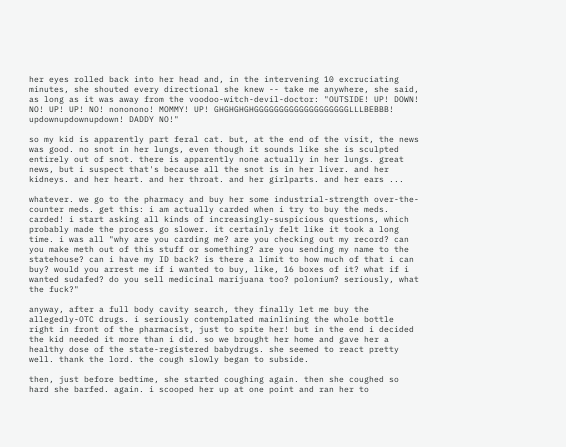her eyes rolled back into her head and, in the intervening 10 excruciating minutes, she shouted every directional she knew -- take me anywhere, she said, as long as it was away from the voodoo-witch-devil-doctor: "OUTSIDE! UP! DOWN! NO! UP! UP! NO! nononono! MOMMY! UP! GHGHGHGHGGGGGGGGGGGGGGGGGGGLLLBEBBB! updownupdownupdown! DADDY NO!"

so my kid is apparently part feral cat. but, at the end of the visit, the news was good. no snot in her lungs, even though it sounds like she is sculpted entirely out of snot. there is apparently none actually in her lungs. great news, but i suspect that's because all the snot is in her liver. and her kidneys. and her heart. and her throat. and her girlparts. and her ears ...

whatever. we go to the pharmacy and buy her some industrial-strength over-the-counter meds. get this: i am actually carded when i try to buy the meds. carded! i start asking all kinds of increasingly-suspicious questions, which probably made the process go slower. it certainly felt like it took a long time. i was all "why are you carding me? are you checking out my record? can you make meth out of this stuff or something? are you sending my name to the statehouse? can i have my ID back? is there a limit to how much of that i can buy? would you arrest me if i wanted to buy, like, 16 boxes of it? what if i wanted sudafed? do you sell medicinal marijuana too? polonium? seriously, what the fuck?"

anyway, after a full body cavity search, they finally let me buy the allegedly-OTC drugs. i seriously contemplated mainlining the whole bottle right in front of the pharmacist, just to spite her! but in the end i decided the kid needed it more than i did. so we brought her home and gave her a healthy dose of the state-registered babydrugs. she seemed to react pretty well. thank the lord. the cough slowly began to subside.

then, just before bedtime, she started coughing again. then she coughed so hard she barfed. again. i scooped her up at one point and ran her to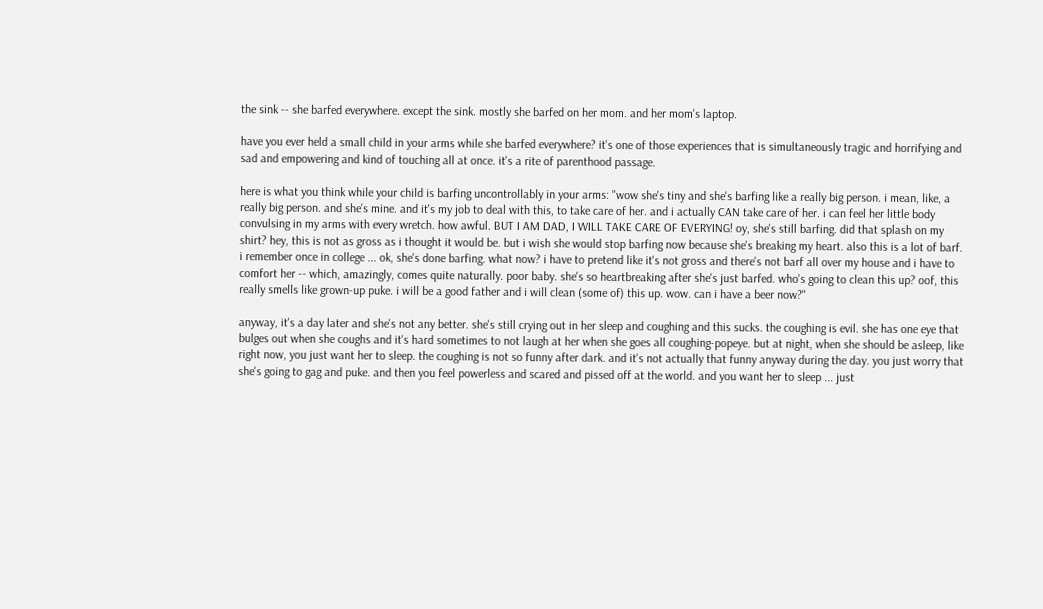the sink -- she barfed everywhere. except the sink. mostly she barfed on her mom. and her mom's laptop.

have you ever held a small child in your arms while she barfed everywhere? it's one of those experiences that is simultaneously tragic and horrifying and sad and empowering and kind of touching all at once. it's a rite of parenthood passage.

here is what you think while your child is barfing uncontrollably in your arms: "wow she's tiny and she's barfing like a really big person. i mean, like, a really big person. and she's mine. and it's my job to deal with this, to take care of her. and i actually CAN take care of her. i can feel her little body convulsing in my arms with every wretch. how awful. BUT I AM DAD, I WILL TAKE CARE OF EVERYING! oy, she's still barfing. did that splash on my shirt? hey, this is not as gross as i thought it would be. but i wish she would stop barfing now because she's breaking my heart. also this is a lot of barf. i remember once in college ... ok, she's done barfing. what now? i have to pretend like it's not gross and there's not barf all over my house and i have to comfort her -- which, amazingly, comes quite naturally. poor baby. she's so heartbreaking after she's just barfed. who's going to clean this up? oof, this really smells like grown-up puke. i will be a good father and i will clean (some of) this up. wow. can i have a beer now?"

anyway, it's a day later and she's not any better. she's still crying out in her sleep and coughing and this sucks. the coughing is evil. she has one eye that bulges out when she coughs and it's hard sometimes to not laugh at her when she goes all coughing-popeye. but at night, when she should be asleep, like right now, you just want her to sleep. the coughing is not so funny after dark. and it's not actually that funny anyway during the day. you just worry that she's going to gag and puke. and then you feel powerless and scared and pissed off at the world. and you want her to sleep ... just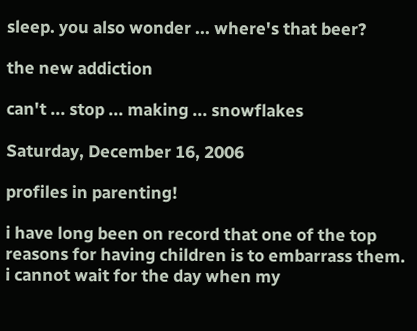sleep. you also wonder ... where's that beer?

the new addiction

can't ... stop ... making ... snowflakes

Saturday, December 16, 2006

profiles in parenting!

i have long been on record that one of the top reasons for having children is to embarrass them. i cannot wait for the day when my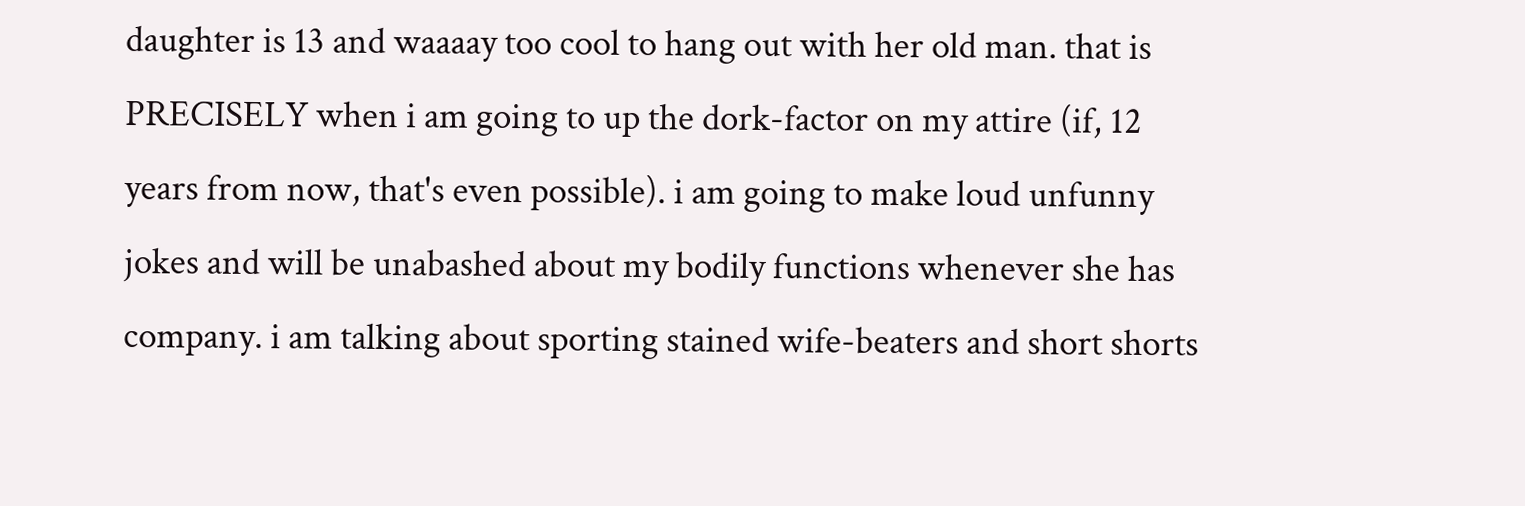daughter is 13 and waaaay too cool to hang out with her old man. that is PRECISELY when i am going to up the dork-factor on my attire (if, 12 years from now, that's even possible). i am going to make loud unfunny jokes and will be unabashed about my bodily functions whenever she has company. i am talking about sporting stained wife-beaters and short shorts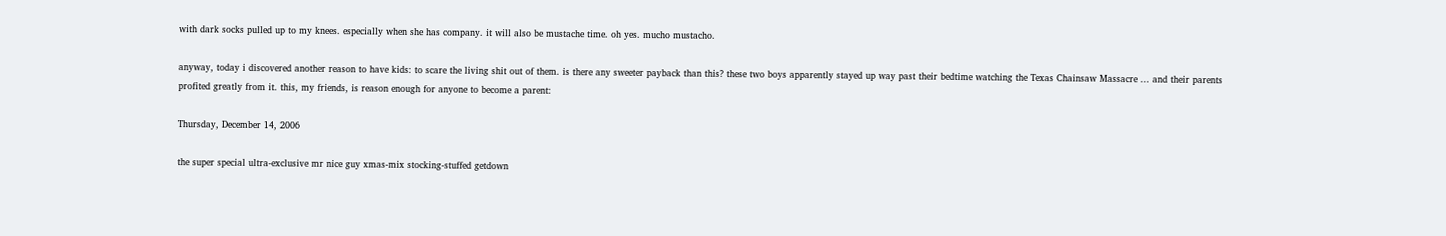with dark socks pulled up to my knees. especially when she has company. it will also be mustache time. oh yes. mucho mustacho.

anyway, today i discovered another reason to have kids: to scare the living shit out of them. is there any sweeter payback than this? these two boys apparently stayed up way past their bedtime watching the Texas Chainsaw Massacre ... and their parents profited greatly from it. this, my friends, is reason enough for anyone to become a parent:

Thursday, December 14, 2006

the super special ultra-exclusive mr nice guy xmas-mix stocking-stuffed getdown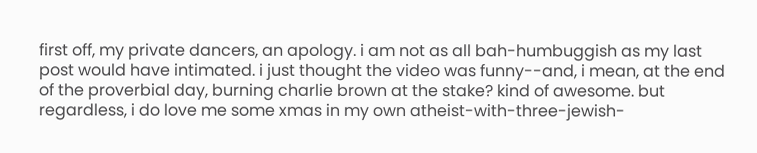first off, my private dancers, an apology. i am not as all bah-humbuggish as my last post would have intimated. i just thought the video was funny--and, i mean, at the end of the proverbial day, burning charlie brown at the stake? kind of awesome. but regardless, i do love me some xmas in my own atheist-with-three-jewish-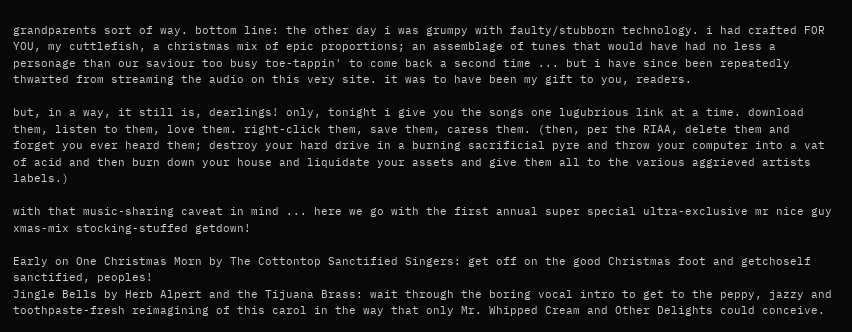grandparents sort of way. bottom line: the other day i was grumpy with faulty/stubborn technology. i had crafted FOR YOU, my cuttlefish, a christmas mix of epic proportions; an assemblage of tunes that would have had no less a personage than our saviour too busy toe-tappin' to come back a second time ... but i have since been repeatedly thwarted from streaming the audio on this very site. it was to have been my gift to you, readers.

but, in a way, it still is, dearlings! only, tonight i give you the songs one lugubrious link at a time. download them, listen to them, love them. right-click them, save them, caress them. (then, per the RIAA, delete them and forget you ever heard them; destroy your hard drive in a burning sacrificial pyre and throw your computer into a vat of acid and then burn down your house and liquidate your assets and give them all to the various aggrieved artists labels.)

with that music-sharing caveat in mind ... here we go with the first annual super special ultra-exclusive mr nice guy xmas-mix stocking-stuffed getdown!

Early on One Christmas Morn by The Cottontop Sanctified Singers: get off on the good Christmas foot and getchoself sanctified, peoples!
Jingle Bells by Herb Alpert and the Tijuana Brass: wait through the boring vocal intro to get to the peppy, jazzy and toothpaste-fresh reimagining of this carol in the way that only Mr. Whipped Cream and Other Delights could conceive.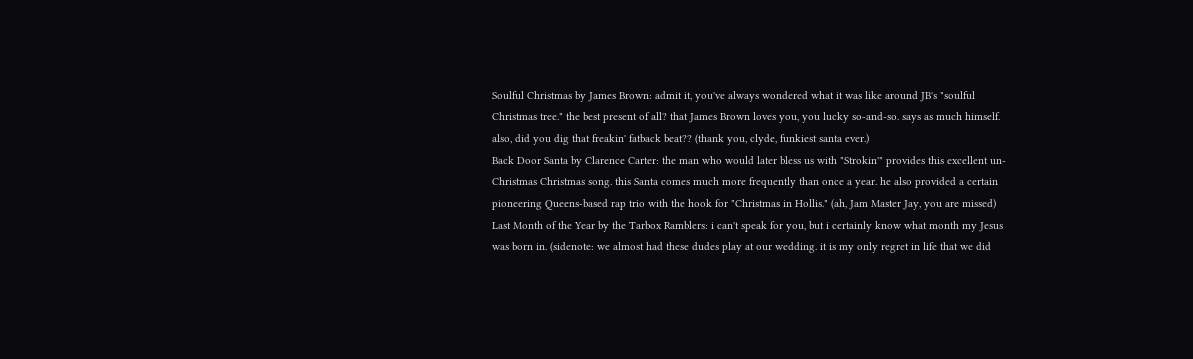Soulful Christmas by James Brown: admit it, you've always wondered what it was like around JB's "soulful Christmas tree." the best present of all? that James Brown loves you, you lucky so-and-so. says as much himself. also, did you dig that freakin' fatback beat?? (thank you, clyde, funkiest santa ever.)
Back Door Santa by Clarence Carter: the man who would later bless us with "Strokin'" provides this excellent un-Christmas Christmas song. this Santa comes much more frequently than once a year. he also provided a certain pioneering Queens-based rap trio with the hook for "Christmas in Hollis." (ah, Jam Master Jay, you are missed)
Last Month of the Year by the Tarbox Ramblers: i can't speak for you, but i certainly know what month my Jesus was born in. (sidenote: we almost had these dudes play at our wedding. it is my only regret in life that we did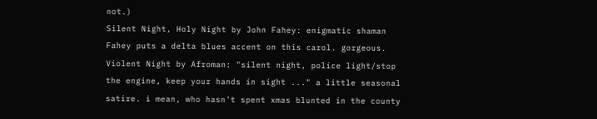not.)
Silent Night, Holy Night by John Fahey: enigmatic shaman Fahey puts a delta blues accent on this carol. gorgeous.
Violent Night by Afroman: "silent night, police light/stop the engine, keep your hands in sight ..." a little seasonal satire. i mean, who hasn't spent xmas blunted in the county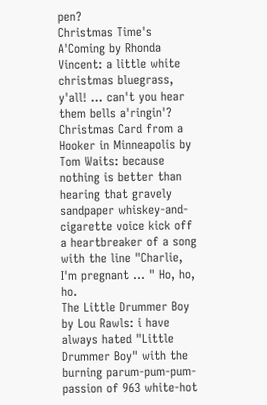pen?
Christmas Time's A'Coming by Rhonda Vincent: a little white christmas bluegrass, y'all! ... can't you hear them bells a'ringin'?
Christmas Card from a Hooker in Minneapolis by Tom Waits: because nothing is better than hearing that gravely sandpaper whiskey-and-cigarette voice kick off a heartbreaker of a song with the line "Charlie, I'm pregnant ... " Ho, ho, ho.
The Little Drummer Boy by Lou Rawls: i have always hated "Little Drummer Boy" with the burning parum-pum-pum-passion of 963 white-hot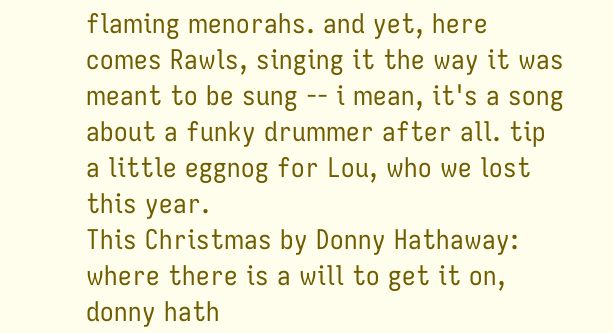flaming menorahs. and yet, here comes Rawls, singing it the way it was meant to be sung -- i mean, it's a song about a funky drummer after all. tip a little eggnog for Lou, who we lost this year.
This Christmas by Donny Hathaway: where there is a will to get it on, donny hath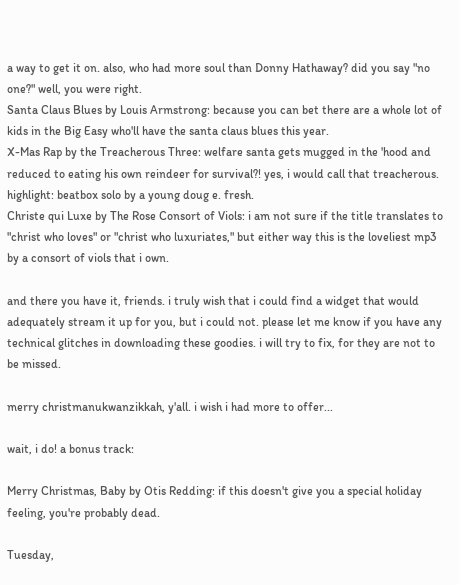a way to get it on. also, who had more soul than Donny Hathaway? did you say "no one?" well, you were right.
Santa Claus Blues by Louis Armstrong: because you can bet there are a whole lot of kids in the Big Easy who'll have the santa claus blues this year.
X-Mas Rap by the Treacherous Three: welfare santa gets mugged in the 'hood and reduced to eating his own reindeer for survival?! yes, i would call that treacherous. highlight: beatbox solo by a young doug e. fresh.
Christe qui Luxe by The Rose Consort of Viols: i am not sure if the title translates to "christ who loves" or "christ who luxuriates," but either way this is the loveliest mp3 by a consort of viols that i own.

and there you have it, friends. i truly wish that i could find a widget that would adequately stream it up for you, but i could not. please let me know if you have any technical glitches in downloading these goodies. i will try to fix, for they are not to be missed.

merry christmanukwanzikkah, y'all. i wish i had more to offer...

wait, i do! a bonus track:

Merry Christmas, Baby by Otis Redding: if this doesn't give you a special holiday feeling, you're probably dead.

Tuesday,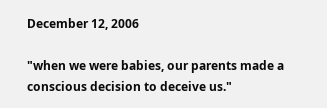December 12, 2006

"when we were babies, our parents made a conscious decision to deceive us."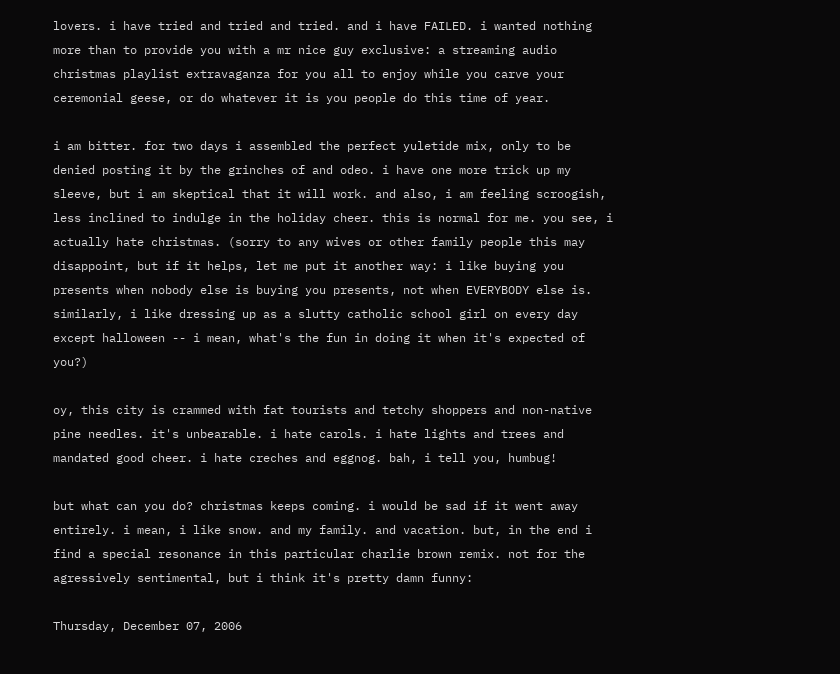lovers. i have tried and tried and tried. and i have FAILED. i wanted nothing more than to provide you with a mr nice guy exclusive: a streaming audio christmas playlist extravaganza for you all to enjoy while you carve your ceremonial geese, or do whatever it is you people do this time of year.

i am bitter. for two days i assembled the perfect yuletide mix, only to be denied posting it by the grinches of and odeo. i have one more trick up my sleeve, but i am skeptical that it will work. and also, i am feeling scroogish, less inclined to indulge in the holiday cheer. this is normal for me. you see, i actually hate christmas. (sorry to any wives or other family people this may disappoint, but if it helps, let me put it another way: i like buying you presents when nobody else is buying you presents, not when EVERYBODY else is. similarly, i like dressing up as a slutty catholic school girl on every day except halloween -- i mean, what's the fun in doing it when it's expected of you?)

oy, this city is crammed with fat tourists and tetchy shoppers and non-native pine needles. it's unbearable. i hate carols. i hate lights and trees and mandated good cheer. i hate creches and eggnog. bah, i tell you, humbug!

but what can you do? christmas keeps coming. i would be sad if it went away entirely. i mean, i like snow. and my family. and vacation. but, in the end i find a special resonance in this particular charlie brown remix. not for the agressively sentimental, but i think it's pretty damn funny:

Thursday, December 07, 2006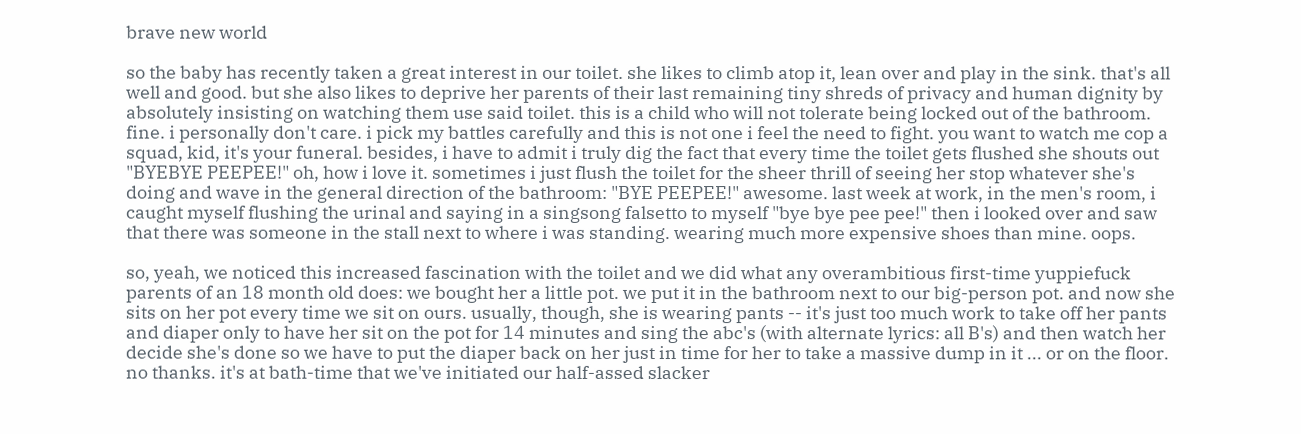brave new world

so the baby has recently taken a great interest in our toilet. she likes to climb atop it, lean over and play in the sink. that's all well and good. but she also likes to deprive her parents of their last remaining tiny shreds of privacy and human dignity by absolutely insisting on watching them use said toilet. this is a child who will not tolerate being locked out of the bathroom. fine. i personally don't care. i pick my battles carefully and this is not one i feel the need to fight. you want to watch me cop a squad, kid, it's your funeral. besides, i have to admit i truly dig the fact that every time the toilet gets flushed she shouts out "BYEBYE PEEPEE!" oh, how i love it. sometimes i just flush the toilet for the sheer thrill of seeing her stop whatever she's doing and wave in the general direction of the bathroom: "BYE PEEPEE!" awesome. last week at work, in the men's room, i caught myself flushing the urinal and saying in a singsong falsetto to myself "bye bye pee pee!" then i looked over and saw that there was someone in the stall next to where i was standing. wearing much more expensive shoes than mine. oops.

so, yeah, we noticed this increased fascination with the toilet and we did what any overambitious first-time yuppiefuck parents of an 18 month old does: we bought her a little pot. we put it in the bathroom next to our big-person pot. and now she sits on her pot every time we sit on ours. usually, though, she is wearing pants -- it's just too much work to take off her pants and diaper only to have her sit on the pot for 14 minutes and sing the abc's (with alternate lyrics: all B's) and then watch her decide she's done so we have to put the diaper back on her just in time for her to take a massive dump in it ... or on the floor. no thanks. it's at bath-time that we've initiated our half-assed slacker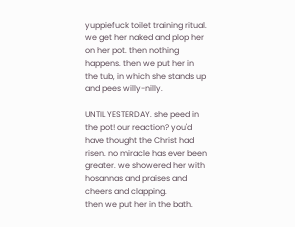yuppiefuck toilet training ritual. we get her naked and plop her on her pot. then nothing happens. then we put her in the tub, in which she stands up and pees willy-nilly.

UNTIL YESTERDAY. she peed in the pot! our reaction? you'd have thought the Christ had risen. no miracle has ever been greater. we showered her with hosannas and praises and cheers and clapping.
then we put her in the bath.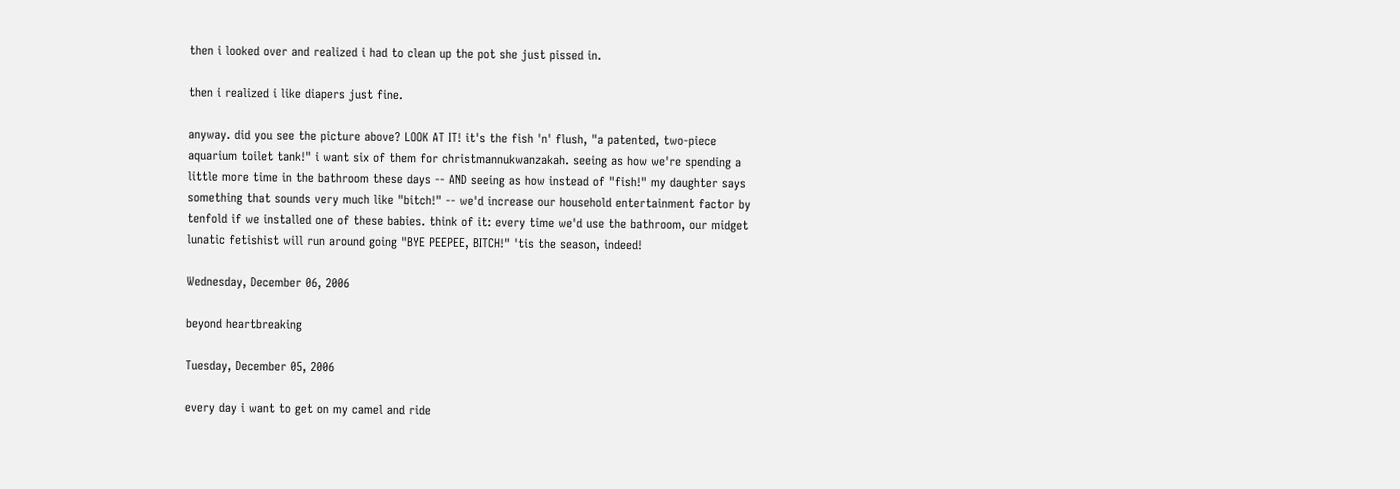then i looked over and realized i had to clean up the pot she just pissed in.

then i realized i like diapers just fine.

anyway. did you see the picture above? LOOK AT IT! it's the fish 'n' flush, "a patented, two-piece aquarium toilet tank!" i want six of them for christmannukwanzakah. seeing as how we're spending a little more time in the bathroom these days -- AND seeing as how instead of "fish!" my daughter says something that sounds very much like "bitch!" -- we'd increase our household entertainment factor by tenfold if we installed one of these babies. think of it: every time we'd use the bathroom, our midget lunatic fetishist will run around going "BYE PEEPEE, BITCH!" 'tis the season, indeed!

Wednesday, December 06, 2006

beyond heartbreaking

Tuesday, December 05, 2006

every day i want to get on my camel and ride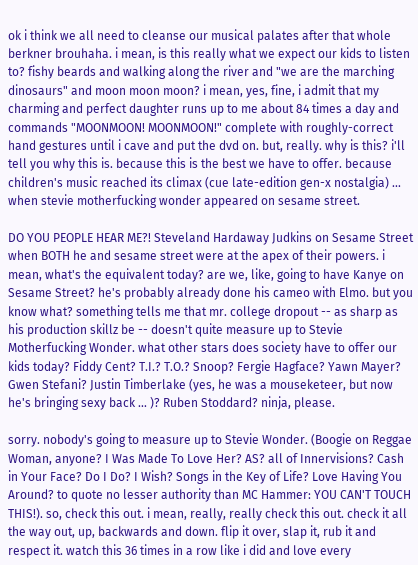ok i think we all need to cleanse our musical palates after that whole berkner brouhaha. i mean, is this really what we expect our kids to listen to? fishy beards and walking along the river and "we are the marching dinosaurs" and moon moon moon? i mean, yes, fine, i admit that my charming and perfect daughter runs up to me about 84 times a day and commands "MOONMOON! MOONMOON!" complete with roughly-correct hand gestures until i cave and put the dvd on. but, really. why is this? i'll tell you why this is. because this is the best we have to offer. because children's music reached its climax (cue late-edition gen-x nostalgia) ... when stevie motherfucking wonder appeared on sesame street.

DO YOU PEOPLE HEAR ME?! Steveland Hardaway Judkins on Sesame Street when BOTH he and sesame street were at the apex of their powers. i mean, what's the equivalent today? are we, like, going to have Kanye on Sesame Street? he's probably already done his cameo with Elmo. but you know what? something tells me that mr. college dropout -- as sharp as his production skillz be -- doesn't quite measure up to Stevie Motherfucking Wonder. what other stars does society have to offer our kids today? Fiddy Cent? T.I.? T.O.? Snoop? Fergie Hagface? Yawn Mayer? Gwen Stefani? Justin Timberlake (yes, he was a mouseketeer, but now he's bringing sexy back ... )? Ruben Stoddard? ninja, please.

sorry. nobody's going to measure up to Stevie Wonder. (Boogie on Reggae Woman, anyone? I Was Made To Love Her? AS? all of Innervisions? Cash in Your Face? Do I Do? I Wish? Songs in the Key of Life? Love Having You Around? to quote no lesser authority than MC Hammer: YOU CAN'T TOUCH THIS!). so, check this out. i mean, really, really check this out. check it all the way out, up, backwards and down. flip it over, slap it, rub it and respect it. watch this 36 times in a row like i did and love every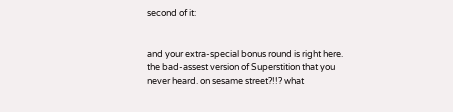second of it:


and your extra-special bonus round is right here. the bad-assest version of Superstition that you never heard. on sesame street?!!? what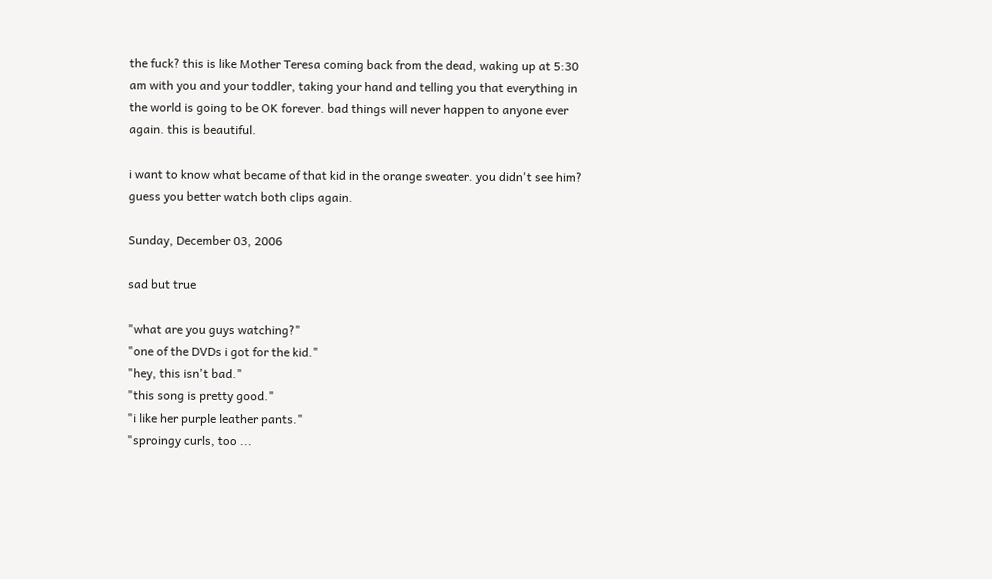the fuck? this is like Mother Teresa coming back from the dead, waking up at 5:30 am with you and your toddler, taking your hand and telling you that everything in the world is going to be OK forever. bad things will never happen to anyone ever again. this is beautiful.

i want to know what became of that kid in the orange sweater. you didn't see him? guess you better watch both clips again.

Sunday, December 03, 2006

sad but true

"what are you guys watching?"
"one of the DVDs i got for the kid."
"hey, this isn't bad."
"this song is pretty good."
"i like her purple leather pants."
"sproingy curls, too ...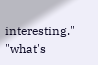interesting."
"what's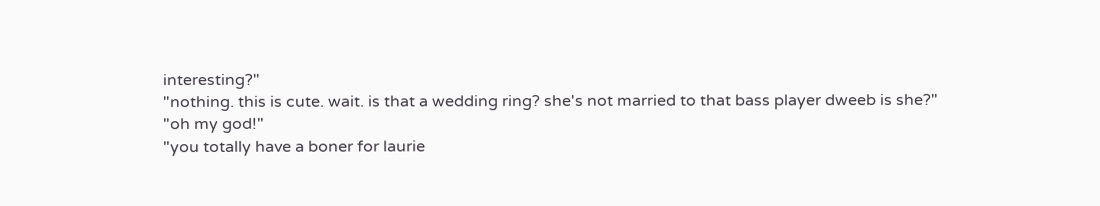interesting?"
"nothing. this is cute. wait. is that a wedding ring? she's not married to that bass player dweeb is she?"
"oh my god!"
"you totally have a boner for laurie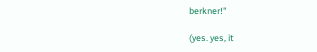berkner!"

(yes. yes, it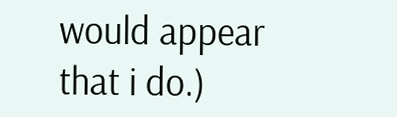would appear that i do.)